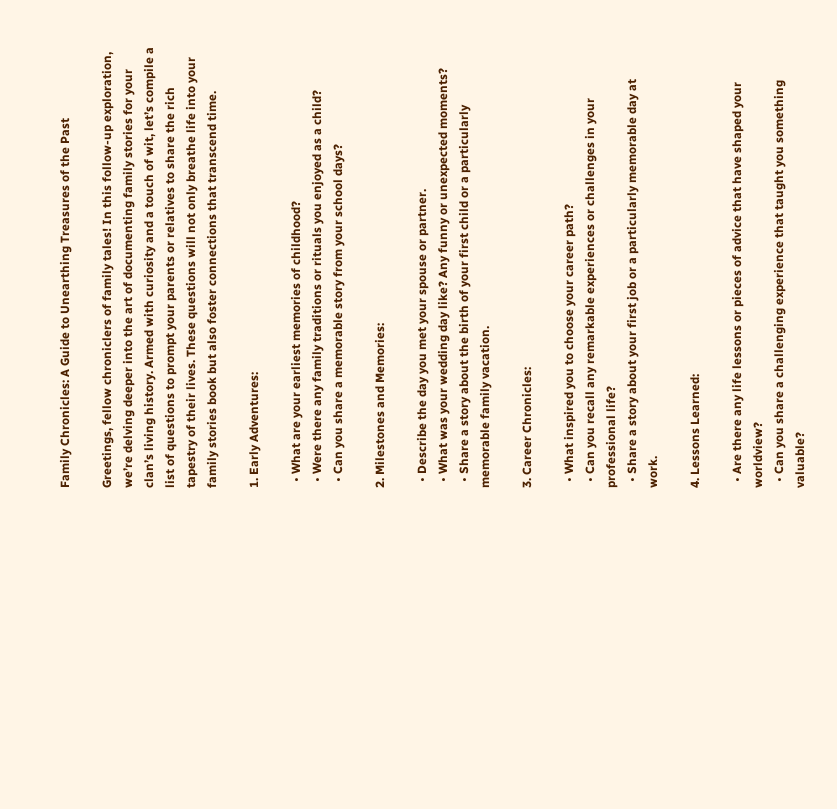Family Chronicles: A Guide to Unearthing Treasures of the Past

Greetings, fellow chroniclers of family tales! In this follow-up exploration, we’re delving deeper into the art of documenting family stories for your clan’s living history. Armed with curiosity and a touch of wit, let’s compile a list of questions to prompt your parents or relatives to share the rich tapestry of their lives. These questions will not only breathe life into your family stories book but also foster connections that transcend time.

1. Early Adventures:

  • What are your earliest memories of childhood?
  • Were there any family traditions or rituals you enjoyed as a child?
  • Can you share a memorable story from your school days?

2. Milestones and Memories:

  • Describe the day you met your spouse or partner.
  • What was your wedding day like? Any funny or unexpected moments?
  • Share a story about the birth of your first child or a particularly memorable family vacation.

3. Career Chronicles:

  • What inspired you to choose your career path?
  • Can you recall any remarkable experiences or challenges in your professional life?
  • Share a story about your first job or a particularly memorable day at work.

4. Lessons Learned:

  • Are there any life lessons or pieces of advice that have shaped your worldview?
  • Can you share a challenging experience that taught you something valuable?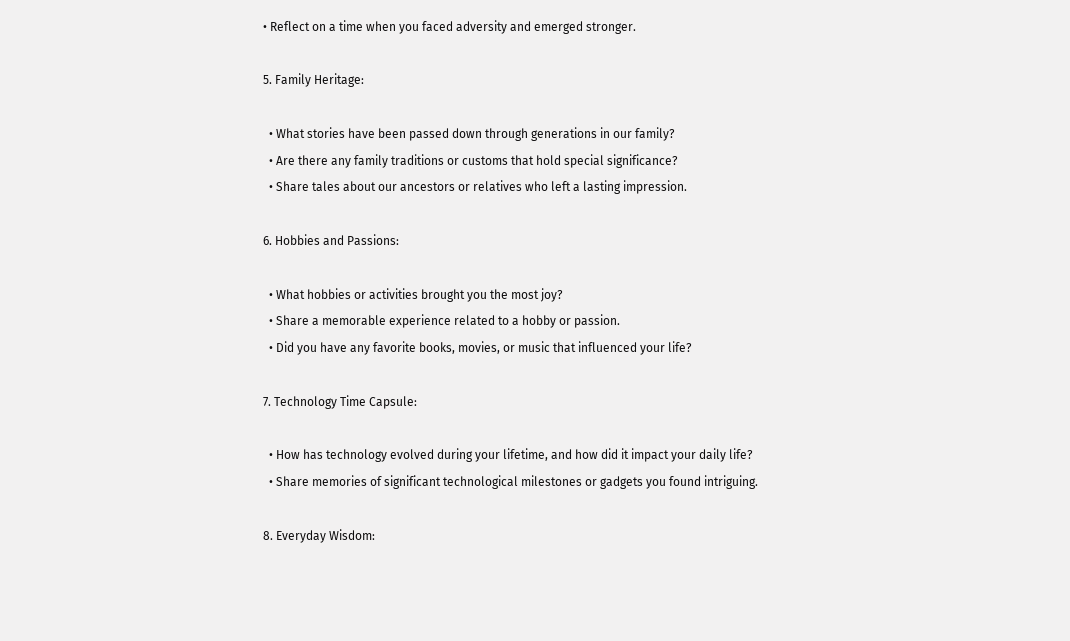• Reflect on a time when you faced adversity and emerged stronger.

5. Family Heritage:

  • What stories have been passed down through generations in our family?
  • Are there any family traditions or customs that hold special significance?
  • Share tales about our ancestors or relatives who left a lasting impression.

6. Hobbies and Passions:

  • What hobbies or activities brought you the most joy?
  • Share a memorable experience related to a hobby or passion.
  • Did you have any favorite books, movies, or music that influenced your life?

7. Technology Time Capsule:

  • How has technology evolved during your lifetime, and how did it impact your daily life?
  • Share memories of significant technological milestones or gadgets you found intriguing.

8. Everyday Wisdom: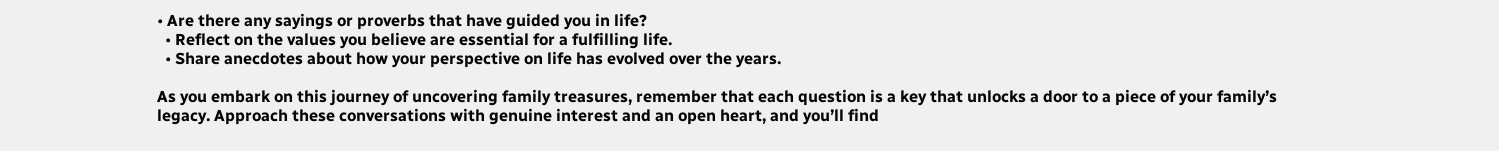• Are there any sayings or proverbs that have guided you in life?
  • Reflect on the values you believe are essential for a fulfilling life.
  • Share anecdotes about how your perspective on life has evolved over the years.

As you embark on this journey of uncovering family treasures, remember that each question is a key that unlocks a door to a piece of your family’s legacy. Approach these conversations with genuine interest and an open heart, and you’ll find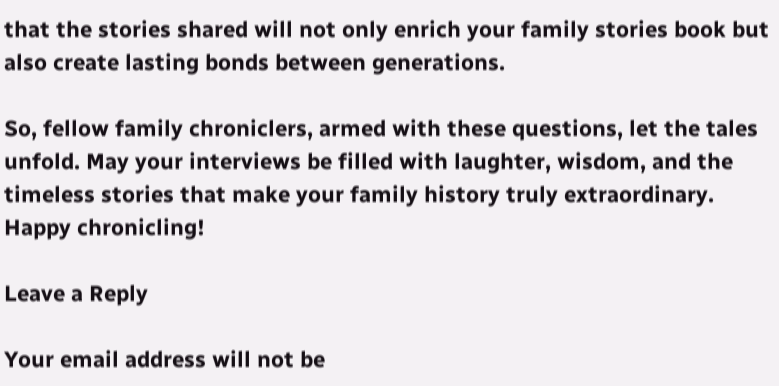that the stories shared will not only enrich your family stories book but also create lasting bonds between generations.

So, fellow family chroniclers, armed with these questions, let the tales unfold. May your interviews be filled with laughter, wisdom, and the timeless stories that make your family history truly extraordinary. Happy chronicling!

Leave a Reply

Your email address will not be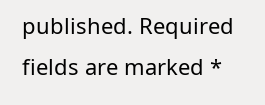published. Required fields are marked *